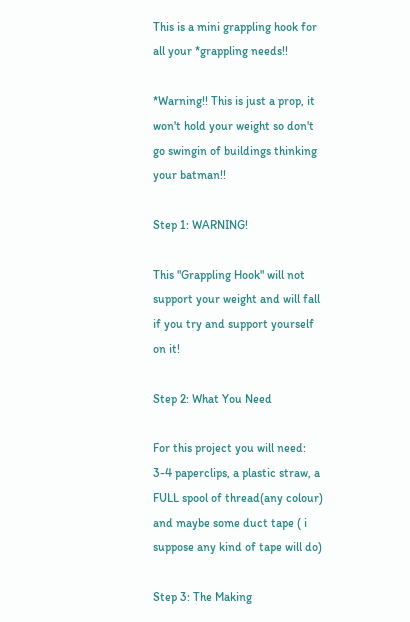This is a mini grappling hook for all your *grappling needs!!

*Warning!! This is just a prop, it won't hold your weight so don't go swingin of buildings thinking your batman!!

Step 1: WARNING!

This "Grappling Hook" will not support your weight and will fall if you try and support yourself on it!

Step 2: What You Need

For this project you will need: 3-4 paperclips, a plastic straw, a FULL spool of thread(any colour) and maybe some duct tape ( i suppose any kind of tape will do)

Step 3: The Making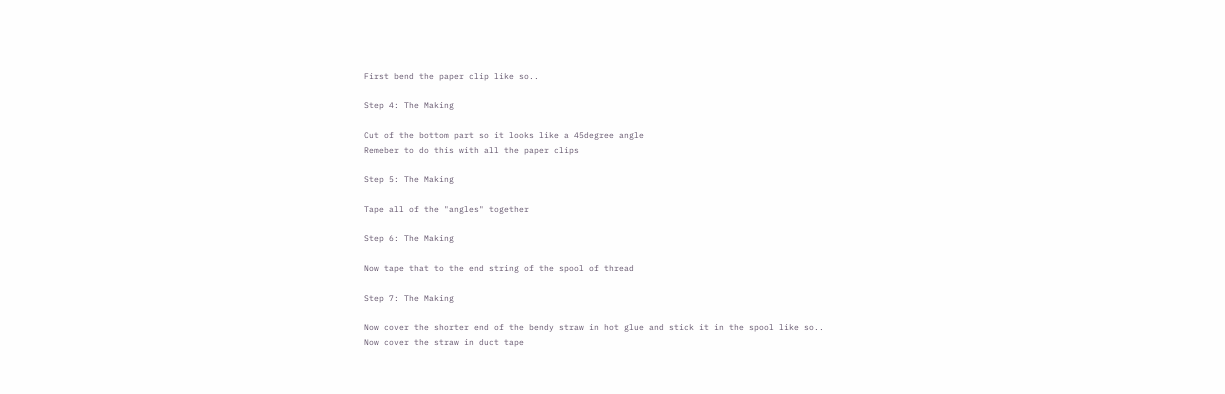First bend the paper clip like so..

Step 4: The Making

Cut of the bottom part so it looks like a 45degree angle
Remeber to do this with all the paper clips

Step 5: The Making

Tape all of the "angles" together

Step 6: The Making

Now tape that to the end string of the spool of thread

Step 7: The Making

Now cover the shorter end of the bendy straw in hot glue and stick it in the spool like so..
Now cover the straw in duct tape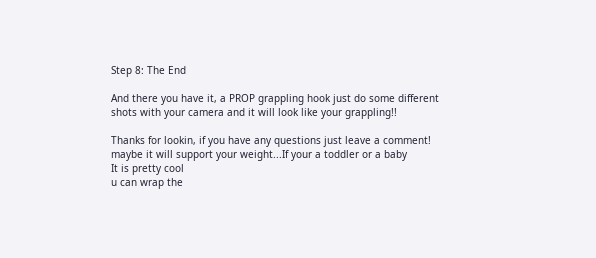Step 8: The End

And there you have it, a PROP grappling hook just do some different shots with your camera and it will look like your grappling!!

Thanks for lookin, if you have any questions just leave a comment!
maybe it will support your weight...If your a toddler or a baby
It is pretty cool
u can wrap the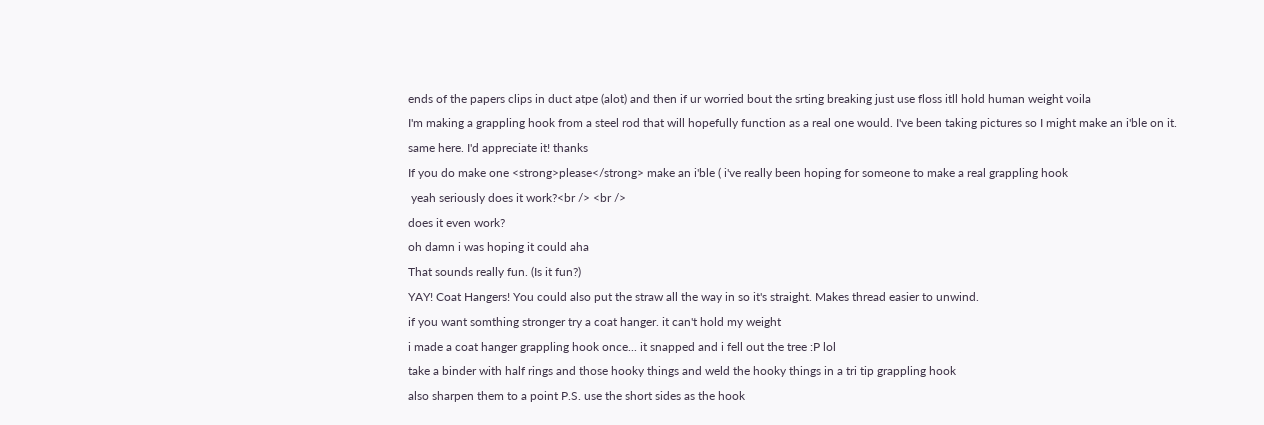ends of the papers clips in duct atpe (alot) and then if ur worried bout the srting breaking just use floss itll hold human weight voila
I'm making a grappling hook from a steel rod that will hopefully function as a real one would. I've been taking pictures so I might make an i'ble on it.
same here. I'd appreciate it! thanks
If you do make one <strong>please</strong> make an i'ble ( i've really been hoping for someone to make a real grappling hook
 yeah seriously does it work?<br /> <br />
does it even work?
oh damn i was hoping it could aha
That sounds really fun. (Is it fun?)
YAY! Coat Hangers! You could also put the straw all the way in so it's straight. Makes thread easier to unwind.
if you want somthing stronger try a coat hanger. it can't hold my weight
i made a coat hanger grappling hook once... it snapped and i fell out the tree :P lol
take a binder with half rings and those hooky things and weld the hooky things in a tri tip grappling hook
also sharpen them to a point P.S. use the short sides as the hook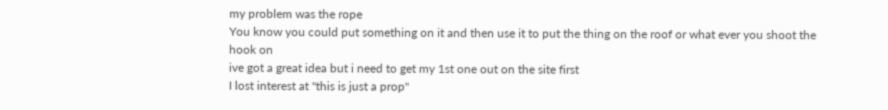my problem was the rope
You know you could put something on it and then use it to put the thing on the roof or what ever you shoot the hook on
ive got a great idea but i need to get my 1st one out on the site first
I lost interest at "this is just a prop"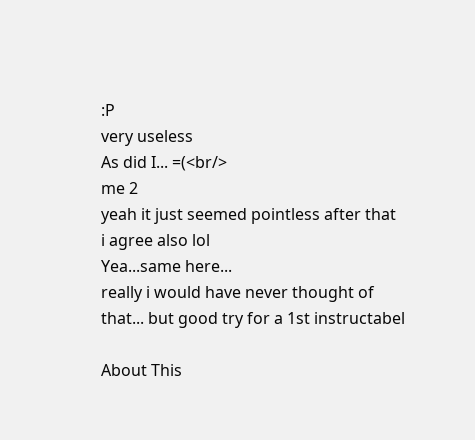:P
very useless
As did I... =(<br/>
me 2
yeah it just seemed pointless after that
i agree also lol
Yea...same here...
really i would have never thought of that... but good try for a 1st instructabel

About This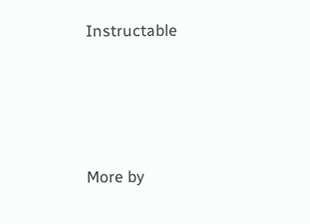Instructable




More by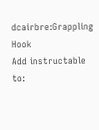dcairbre:Grappling Hook
Add instructable to: